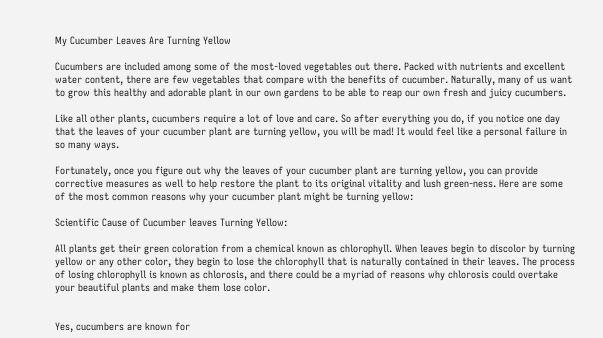My Cucumber Leaves Are Turning Yellow

Cucumbers are included among some of the most-loved vegetables out there. Packed with nutrients and excellent water content, there are few vegetables that compare with the benefits of cucumber. Naturally, many of us want to grow this healthy and adorable plant in our own gardens to be able to reap our own fresh and juicy cucumbers.

Like all other plants, cucumbers require a lot of love and care. So after everything you do, if you notice one day that the leaves of your cucumber plant are turning yellow, you will be mad! It would feel like a personal failure in so many ways.

Fortunately, once you figure out why the leaves of your cucumber plant are turning yellow, you can provide corrective measures as well to help restore the plant to its original vitality and lush green-ness. Here are some of the most common reasons why your cucumber plant might be turning yellow:

Scientific Cause of Cucumber leaves Turning Yellow:

All plants get their green coloration from a chemical known as chlorophyll. When leaves begin to discolor by turning yellow or any other color, they begin to lose the chlorophyll that is naturally contained in their leaves. The process of losing chlorophyll is known as chlorosis, and there could be a myriad of reasons why chlorosis could overtake your beautiful plants and make them lose color.


Yes, cucumbers are known for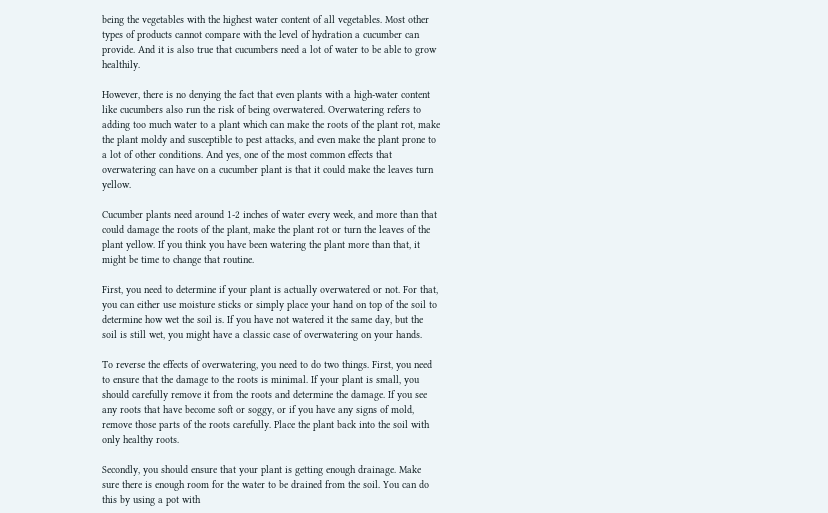being the vegetables with the highest water content of all vegetables. Most other types of products cannot compare with the level of hydration a cucumber can provide. And it is also true that cucumbers need a lot of water to be able to grow healthily.

However, there is no denying the fact that even plants with a high-water content like cucumbers also run the risk of being overwatered. Overwatering refers to adding too much water to a plant which can make the roots of the plant rot, make the plant moldy and susceptible to pest attacks, and even make the plant prone to a lot of other conditions. And yes, one of the most common effects that overwatering can have on a cucumber plant is that it could make the leaves turn yellow.

Cucumber plants need around 1-2 inches of water every week, and more than that could damage the roots of the plant, make the plant rot or turn the leaves of the plant yellow. If you think you have been watering the plant more than that, it might be time to change that routine.

First, you need to determine if your plant is actually overwatered or not. For that, you can either use moisture sticks or simply place your hand on top of the soil to determine how wet the soil is. If you have not watered it the same day, but the soil is still wet, you might have a classic case of overwatering on your hands.

To reverse the effects of overwatering, you need to do two things. First, you need to ensure that the damage to the roots is minimal. If your plant is small, you should carefully remove it from the roots and determine the damage. If you see any roots that have become soft or soggy, or if you have any signs of mold, remove those parts of the roots carefully. Place the plant back into the soil with only healthy roots.

Secondly, you should ensure that your plant is getting enough drainage. Make sure there is enough room for the water to be drained from the soil. You can do this by using a pot with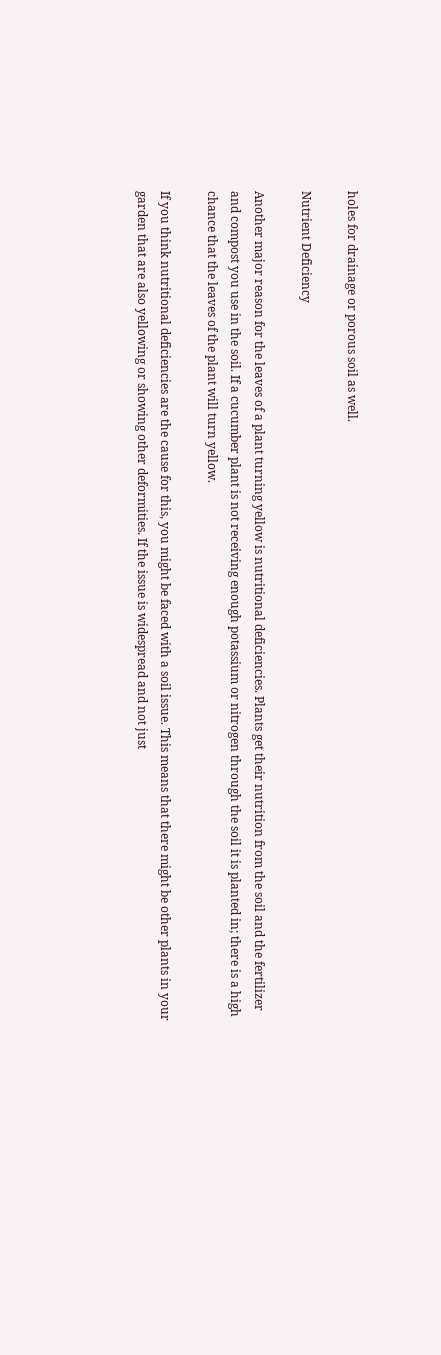holes for drainage or porous soil as well.

Nutrient Deficiency

Another major reason for the leaves of a plant turning yellow is nutritional deficiencies. Plants get their nutrition from the soil and the fertilizer and compost you use in the soil. If a cucumber plant is not receiving enough potassium or nitrogen through the soil it is planted in; there is a high chance that the leaves of the plant will turn yellow.

If you think nutritional deficiencies are the cause for this, you might be faced with a soil issue. This means that there might be other plants in your garden that are also yellowing or showing other deformities. If the issue is widespread and not just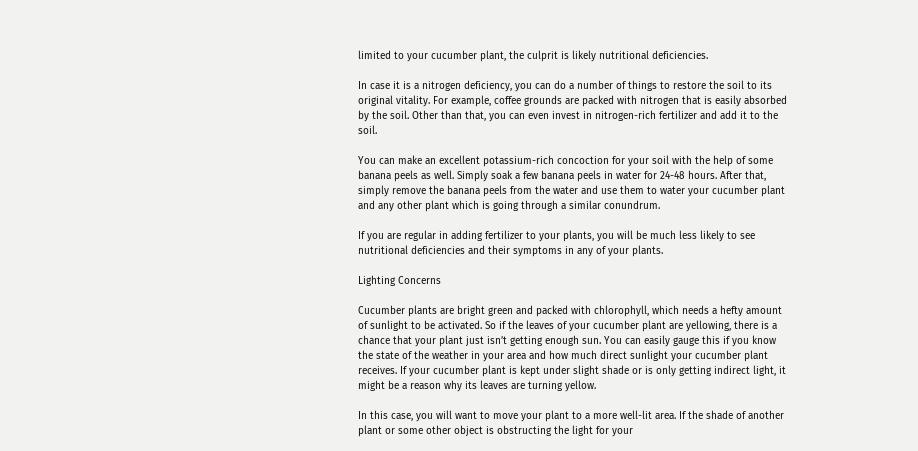limited to your cucumber plant, the culprit is likely nutritional deficiencies.

In case it is a nitrogen deficiency, you can do a number of things to restore the soil to its original vitality. For example, coffee grounds are packed with nitrogen that is easily absorbed by the soil. Other than that, you can even invest in nitrogen-rich fertilizer and add it to the soil.

You can make an excellent potassium-rich concoction for your soil with the help of some banana peels as well. Simply soak a few banana peels in water for 24-48 hours. After that, simply remove the banana peels from the water and use them to water your cucumber plant and any other plant which is going through a similar conundrum.

If you are regular in adding fertilizer to your plants, you will be much less likely to see nutritional deficiencies and their symptoms in any of your plants.

Lighting Concerns

Cucumber plants are bright green and packed with chlorophyll, which needs a hefty amount of sunlight to be activated. So if the leaves of your cucumber plant are yellowing, there is a chance that your plant just isn’t getting enough sun. You can easily gauge this if you know the state of the weather in your area and how much direct sunlight your cucumber plant receives. If your cucumber plant is kept under slight shade or is only getting indirect light, it might be a reason why its leaves are turning yellow.

In this case, you will want to move your plant to a more well-lit area. If the shade of another plant or some other object is obstructing the light for your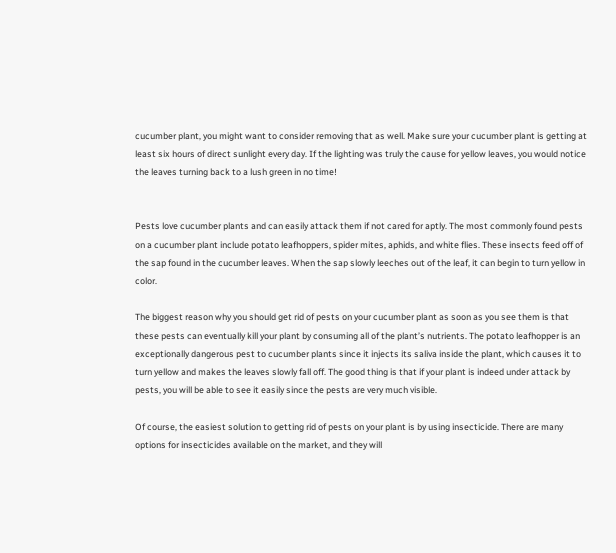cucumber plant, you might want to consider removing that as well. Make sure your cucumber plant is getting at least six hours of direct sunlight every day. If the lighting was truly the cause for yellow leaves, you would notice the leaves turning back to a lush green in no time!


Pests love cucumber plants and can easily attack them if not cared for aptly. The most commonly found pests on a cucumber plant include potato leafhoppers, spider mites, aphids, and white flies. These insects feed off of the sap found in the cucumber leaves. When the sap slowly leeches out of the leaf, it can begin to turn yellow in color.

The biggest reason why you should get rid of pests on your cucumber plant as soon as you see them is that these pests can eventually kill your plant by consuming all of the plant’s nutrients. The potato leafhopper is an exceptionally dangerous pest to cucumber plants since it injects its saliva inside the plant, which causes it to turn yellow and makes the leaves slowly fall off. The good thing is that if your plant is indeed under attack by pests, you will be able to see it easily since the pests are very much visible.

Of course, the easiest solution to getting rid of pests on your plant is by using insecticide. There are many options for insecticides available on the market, and they will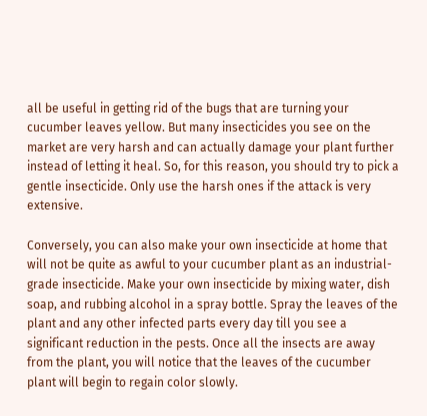all be useful in getting rid of the bugs that are turning your cucumber leaves yellow. But many insecticides you see on the market are very harsh and can actually damage your plant further instead of letting it heal. So, for this reason, you should try to pick a gentle insecticide. Only use the harsh ones if the attack is very extensive.

Conversely, you can also make your own insecticide at home that will not be quite as awful to your cucumber plant as an industrial-grade insecticide. Make your own insecticide by mixing water, dish soap, and rubbing alcohol in a spray bottle. Spray the leaves of the plant and any other infected parts every day till you see a significant reduction in the pests. Once all the insects are away from the plant, you will notice that the leaves of the cucumber plant will begin to regain color slowly.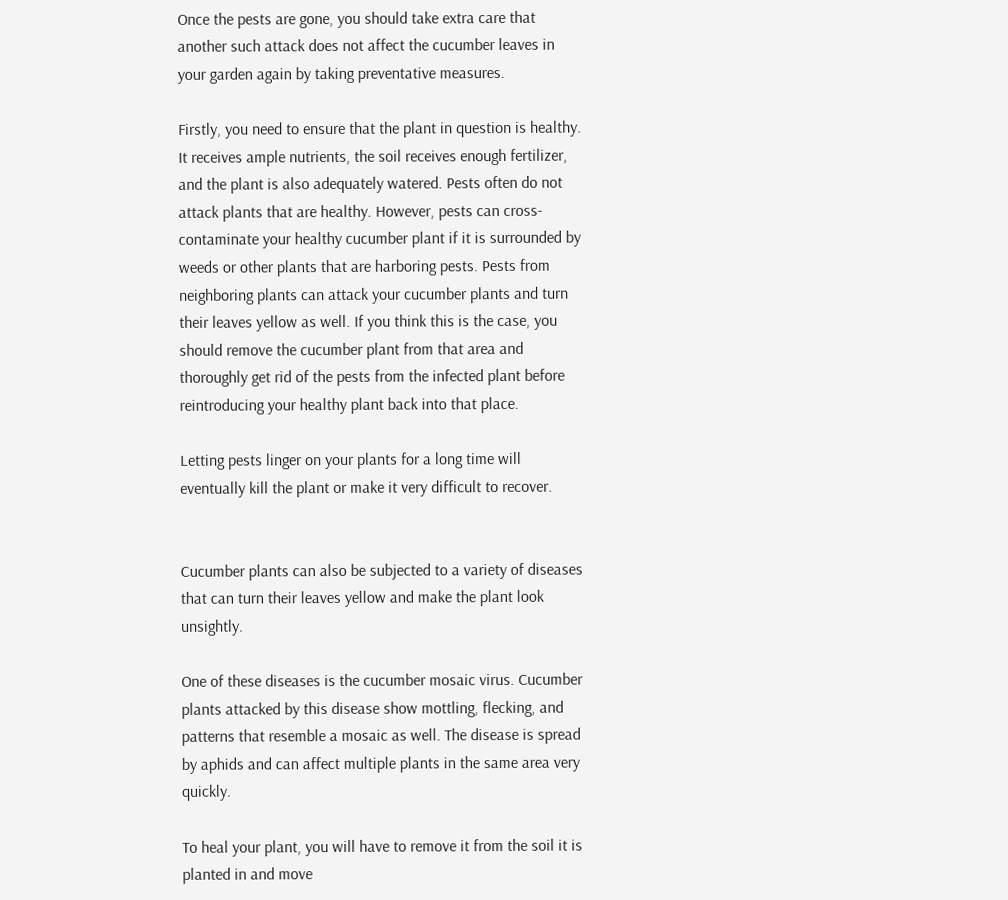Once the pests are gone, you should take extra care that another such attack does not affect the cucumber leaves in your garden again by taking preventative measures.

Firstly, you need to ensure that the plant in question is healthy. It receives ample nutrients, the soil receives enough fertilizer, and the plant is also adequately watered. Pests often do not attack plants that are healthy. However, pests can cross-contaminate your healthy cucumber plant if it is surrounded by weeds or other plants that are harboring pests. Pests from neighboring plants can attack your cucumber plants and turn their leaves yellow as well. If you think this is the case, you should remove the cucumber plant from that area and thoroughly get rid of the pests from the infected plant before reintroducing your healthy plant back into that place.

Letting pests linger on your plants for a long time will eventually kill the plant or make it very difficult to recover.


Cucumber plants can also be subjected to a variety of diseases that can turn their leaves yellow and make the plant look unsightly.

One of these diseases is the cucumber mosaic virus. Cucumber plants attacked by this disease show mottling, flecking, and patterns that resemble a mosaic as well. The disease is spread by aphids and can affect multiple plants in the same area very quickly.

To heal your plant, you will have to remove it from the soil it is planted in and move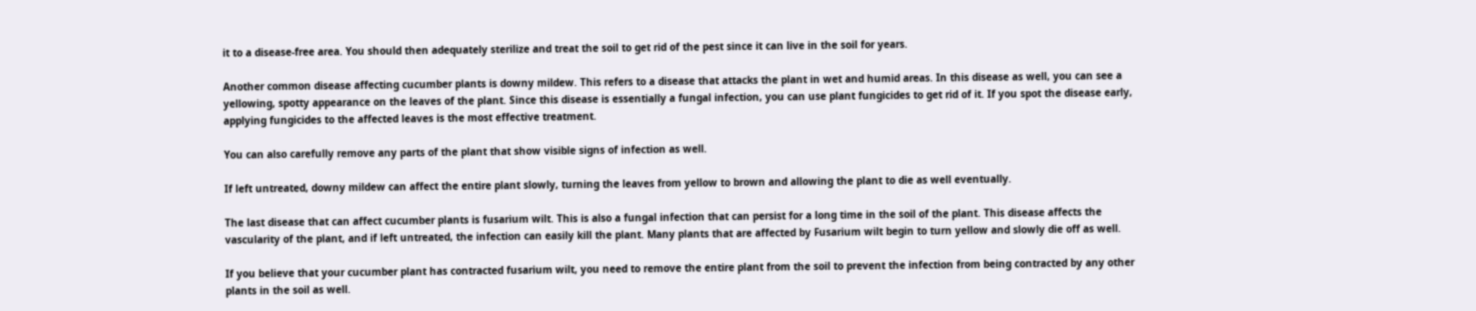it to a disease-free area. You should then adequately sterilize and treat the soil to get rid of the pest since it can live in the soil for years.

Another common disease affecting cucumber plants is downy mildew. This refers to a disease that attacks the plant in wet and humid areas. In this disease as well, you can see a yellowing, spotty appearance on the leaves of the plant. Since this disease is essentially a fungal infection, you can use plant fungicides to get rid of it. If you spot the disease early, applying fungicides to the affected leaves is the most effective treatment.

You can also carefully remove any parts of the plant that show visible signs of infection as well.

If left untreated, downy mildew can affect the entire plant slowly, turning the leaves from yellow to brown and allowing the plant to die as well eventually.

The last disease that can affect cucumber plants is fusarium wilt. This is also a fungal infection that can persist for a long time in the soil of the plant. This disease affects the vascularity of the plant, and if left untreated, the infection can easily kill the plant. Many plants that are affected by Fusarium wilt begin to turn yellow and slowly die off as well.

If you believe that your cucumber plant has contracted fusarium wilt, you need to remove the entire plant from the soil to prevent the infection from being contracted by any other plants in the soil as well.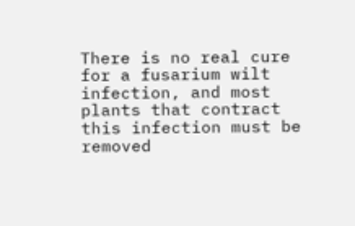There is no real cure for a fusarium wilt infection, and most plants that contract this infection must be removed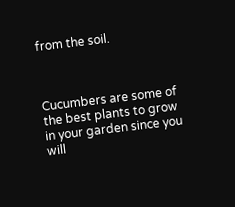from the soil.



Cucumbers are some of the best plants to grow in your garden since you will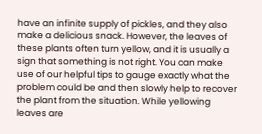have an infinite supply of pickles, and they also make a delicious snack. However, the leaves of these plants often turn yellow, and it is usually a sign that something is not right. You can make use of our helpful tips to gauge exactly what the problem could be and then slowly help to recover the plant from the situation. While yellowing leaves are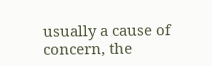usually a cause of concern, the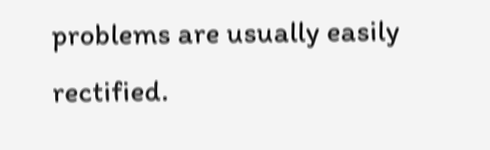problems are usually easily rectified.